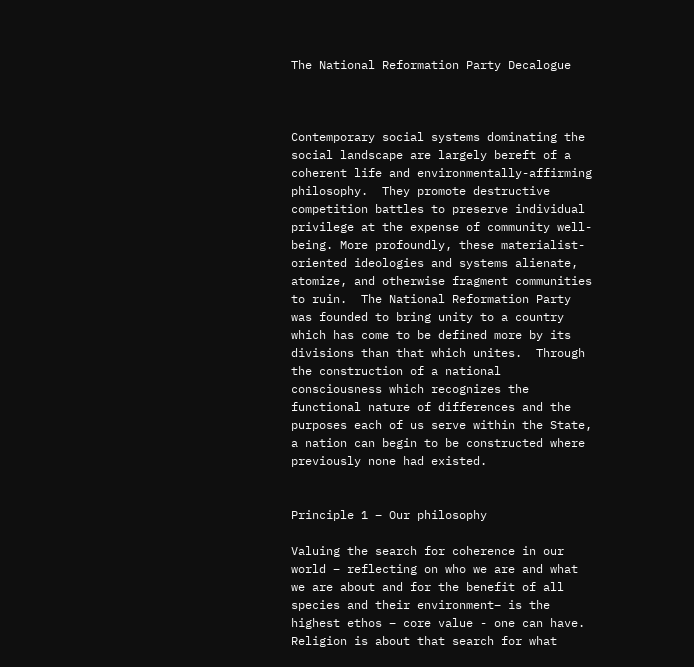The National Reformation Party Decalogue



Contemporary social systems dominating the social landscape are largely bereft of a coherent life and environmentally-affirming philosophy.  They promote destructive competition battles to preserve individual privilege at the expense of community well-being. More profoundly, these materialist-oriented ideologies and systems alienate, atomize, and otherwise fragment communities to ruin.  The National Reformation Party was founded to bring unity to a country which has come to be defined more by its divisions than that which unites.  Through the construction of a national consciousness which recognizes the functional nature of differences and the purposes each of us serve within the State, a nation can begin to be constructed where previously none had existed.


Principle 1 – Our philosophy

Valuing the search for coherence in our world – reflecting on who we are and what we are about and for the benefit of all species and their environment– is the highest ethos – core value - one can have. Religion is about that search for what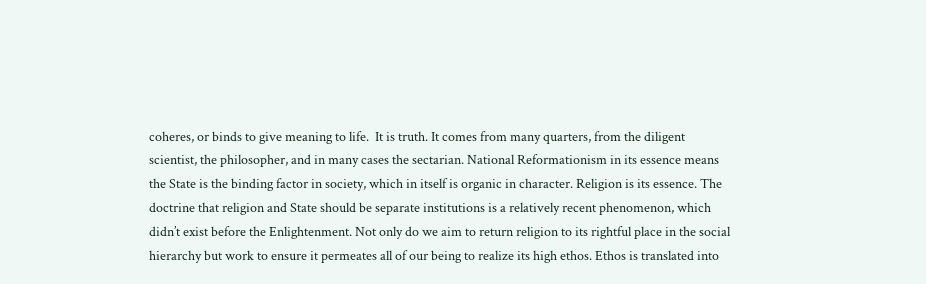coheres, or binds to give meaning to life.  It is truth. It comes from many quarters, from the diligent scientist, the philosopher, and in many cases the sectarian. National Reformationism in its essence means the State is the binding factor in society, which in itself is organic in character. Religion is its essence. The doctrine that religion and State should be separate institutions is a relatively recent phenomenon, which didn’t exist before the Enlightenment. Not only do we aim to return religion to its rightful place in the social hierarchy but work to ensure it permeates all of our being to realize its high ethos. Ethos is translated into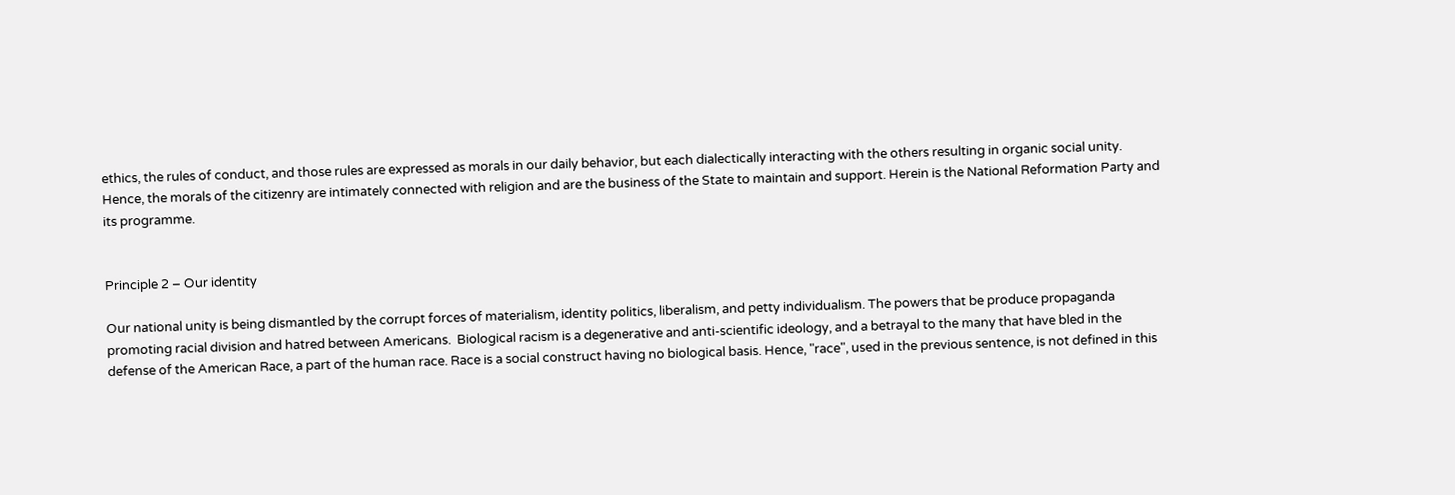ethics, the rules of conduct, and those rules are expressed as morals in our daily behavior, but each dialectically interacting with the others resulting in organic social unity.  Hence, the morals of the citizenry are intimately connected with religion and are the business of the State to maintain and support. Herein is the National Reformation Party and its programme.


Principle 2 – Our identity

Our national unity is being dismantled by the corrupt forces of materialism, identity politics, liberalism, and petty individualism. The powers that be produce propaganda promoting racial division and hatred between Americans.  Biological racism is a degenerative and anti-scientific ideology, and a betrayal to the many that have bled in the defense of the American Race, a part of the human race. Race is a social construct having no biological basis. Hence, "race", used in the previous sentence, is not defined in this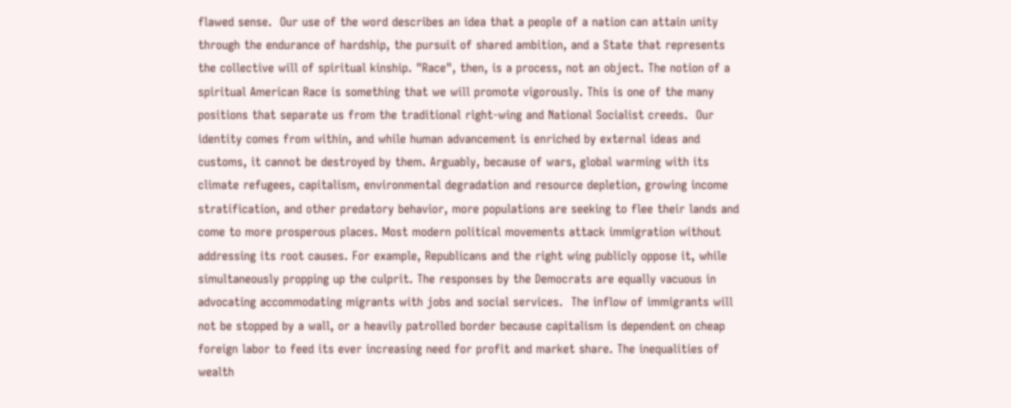flawed sense.  Our use of the word describes an idea that a people of a nation can attain unity through the endurance of hardship, the pursuit of shared ambition, and a State that represents the collective will of spiritual kinship. "Race", then, is a process, not an object. The notion of a spiritual American Race is something that we will promote vigorously. This is one of the many positions that separate us from the traditional right-wing and National Socialist creeds.  Our identity comes from within, and while human advancement is enriched by external ideas and customs, it cannot be destroyed by them. Arguably, because of wars, global warming with its climate refugees, capitalism, environmental degradation and resource depletion, growing income stratification, and other predatory behavior, more populations are seeking to flee their lands and come to more prosperous places. Most modern political movements attack immigration without addressing its root causes. For example, Republicans and the right wing publicly oppose it, while simultaneously propping up the culprit. The responses by the Democrats are equally vacuous in advocating accommodating migrants with jobs and social services.  The inflow of immigrants will not be stopped by a wall, or a heavily patrolled border because capitalism is dependent on cheap foreign labor to feed its ever increasing need for profit and market share. The inequalities of wealth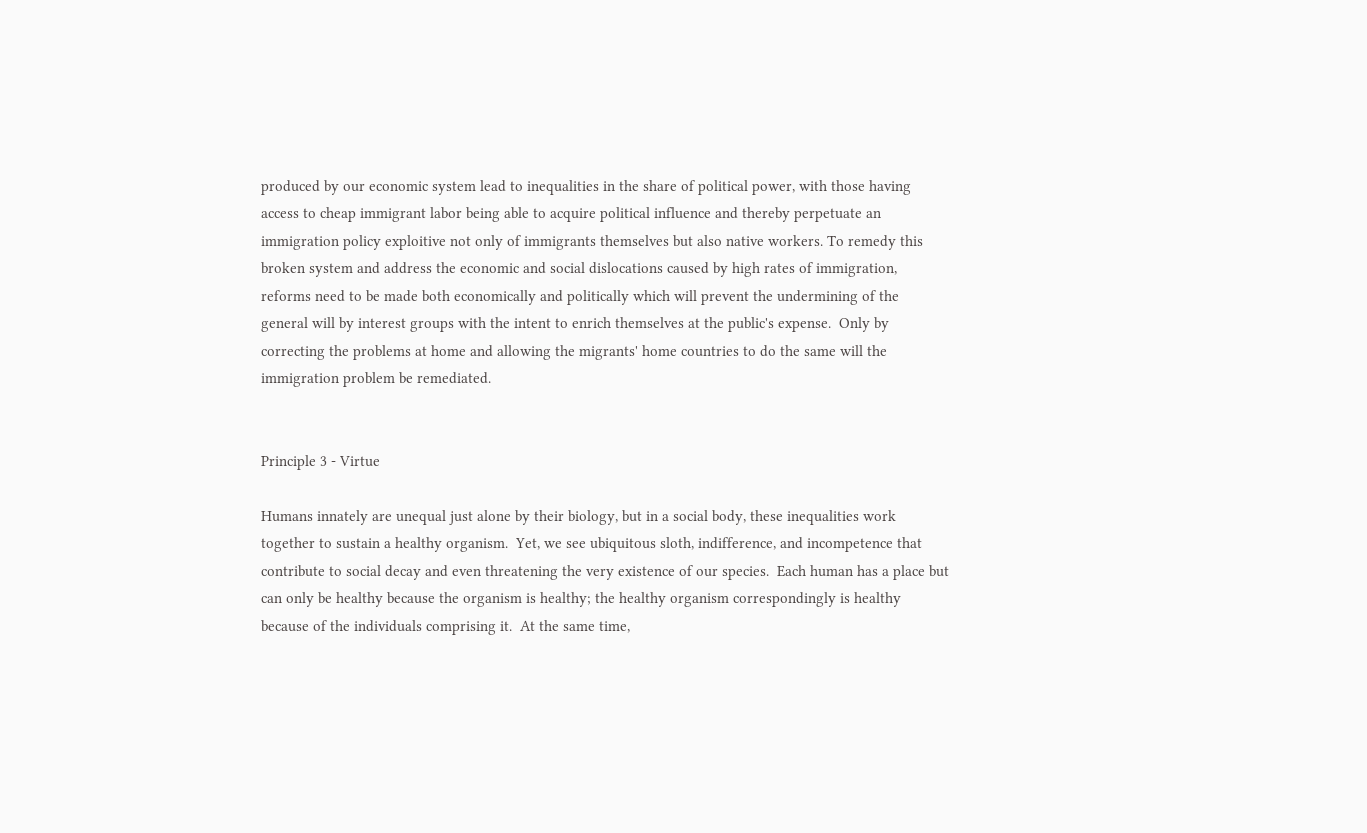produced by our economic system lead to inequalities in the share of political power, with those having access to cheap immigrant labor being able to acquire political influence and thereby perpetuate an immigration policy exploitive not only of immigrants themselves but also native workers. To remedy this broken system and address the economic and social dislocations caused by high rates of immigration, reforms need to be made both economically and politically which will prevent the undermining of the general will by interest groups with the intent to enrich themselves at the public's expense.  Only by correcting the problems at home and allowing the migrants' home countries to do the same will the immigration problem be remediated.


Principle 3 - Virtue

Humans innately are unequal just alone by their biology, but in a social body, these inequalities work together to sustain a healthy organism.  Yet, we see ubiquitous sloth, indifference, and incompetence that contribute to social decay and even threatening the very existence of our species.  Each human has a place but can only be healthy because the organism is healthy; the healthy organism correspondingly is healthy because of the individuals comprising it.  At the same time,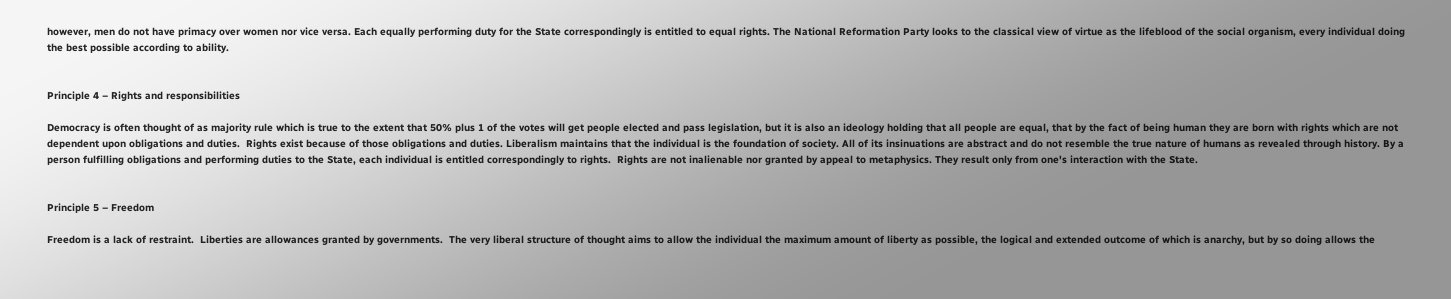however, men do not have primacy over women nor vice versa. Each equally performing duty for the State correspondingly is entitled to equal rights. The National Reformation Party looks to the classical view of virtue as the lifeblood of the social organism, every individual doing the best possible according to ability.


Principle 4 – Rights and responsibilities

Democracy is often thought of as majority rule which is true to the extent that 50% plus 1 of the votes will get people elected and pass legislation, but it is also an ideology holding that all people are equal, that by the fact of being human they are born with rights which are not dependent upon obligations and duties.  Rights exist because of those obligations and duties. Liberalism maintains that the individual is the foundation of society. All of its insinuations are abstract and do not resemble the true nature of humans as revealed through history. By a person fulfilling obligations and performing duties to the State, each individual is entitled correspondingly to rights.  Rights are not inalienable nor granted by appeal to metaphysics. They result only from one's interaction with the State.


Principle 5 – Freedom

Freedom is a lack of restraint.  Liberties are allowances granted by governments.  The very liberal structure of thought aims to allow the individual the maximum amount of liberty as possible, the logical and extended outcome of which is anarchy, but by so doing allows the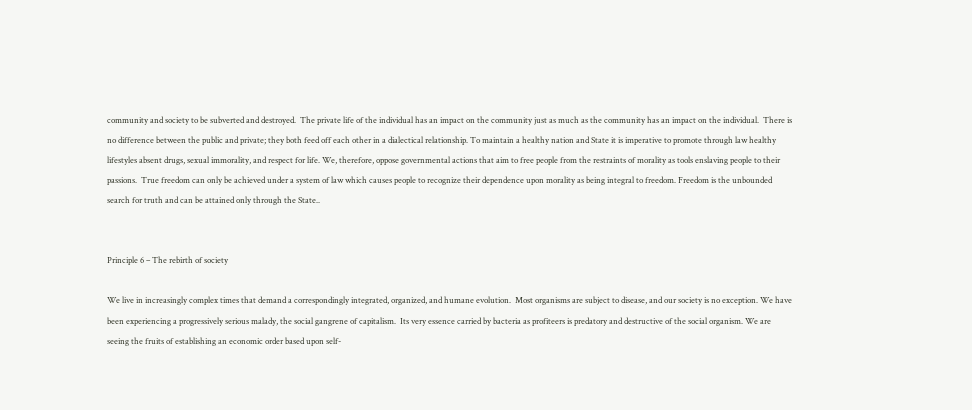community and society to be subverted and destroyed.  The private life of the individual has an impact on the community just as much as the community has an impact on the individual.  There is no difference between the public and private; they both feed off each other in a dialectical relationship. To maintain a healthy nation and State it is imperative to promote through law healthy lifestyles absent drugs, sexual immorality, and respect for life. We, therefore, oppose governmental actions that aim to free people from the restraints of morality as tools enslaving people to their passions.  True freedom can only be achieved under a system of law which causes people to recognize their dependence upon morality as being integral to freedom. Freedom is the unbounded search for truth and can be attained only through the State..


Principle 6 – The rebirth of society

We live in increasingly complex times that demand a correspondingly integrated, organized, and humane evolution.  Most organisms are subject to disease, and our society is no exception. We have been experiencing a progressively serious malady, the social gangrene of capitalism.  Its very essence carried by bacteria as profiteers is predatory and destructive of the social organism. We are seeing the fruits of establishing an economic order based upon self-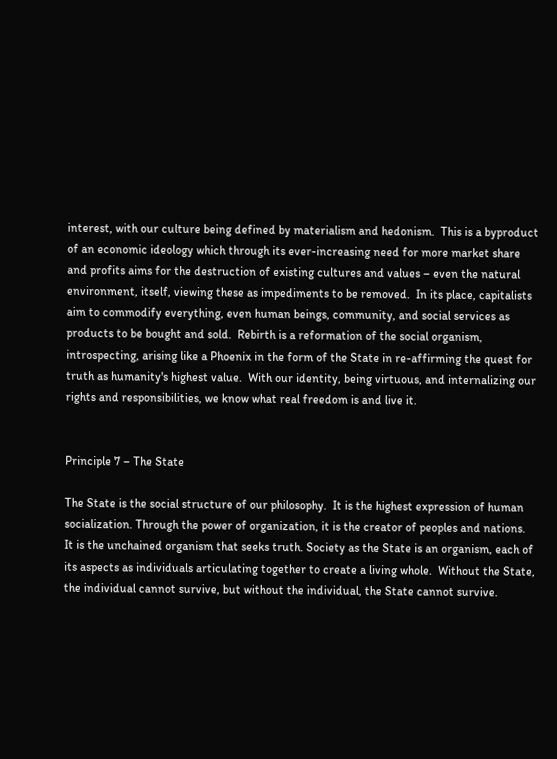interest, with our culture being defined by materialism and hedonism.  This is a byproduct of an economic ideology which through its ever-increasing need for more market share and profits aims for the destruction of existing cultures and values – even the natural environment, itself, viewing these as impediments to be removed.  In its place, capitalists aim to commodify everything, even human beings, community, and social services as products to be bought and sold.  Rebirth is a reformation of the social organism, introspecting, arising like a Phoenix in the form of the State in re-affirming the quest for truth as humanity's highest value.  With our identity, being virtuous, and internalizing our rights and responsibilities, we know what real freedom is and live it.


Principle 7 – The State

The State is the social structure of our philosophy.  It is the highest expression of human socialization. Through the power of organization, it is the creator of peoples and nations.  It is the unchained organism that seeks truth. Society as the State is an organism, each of its aspects as individuals articulating together to create a living whole.  Without the State, the individual cannot survive, but without the individual, the State cannot survive.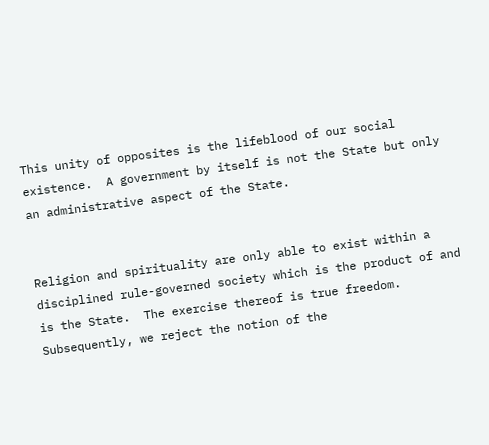This unity of opposites is the lifeblood of our social existence.  A government by itself is not the State but only an administrative aspect of the State.


Religion and spirituality are only able to exist within a disciplined rule-governed society which is the product of and is the State.  The exercise thereof is true freedom. Subsequently, we reject the notion of the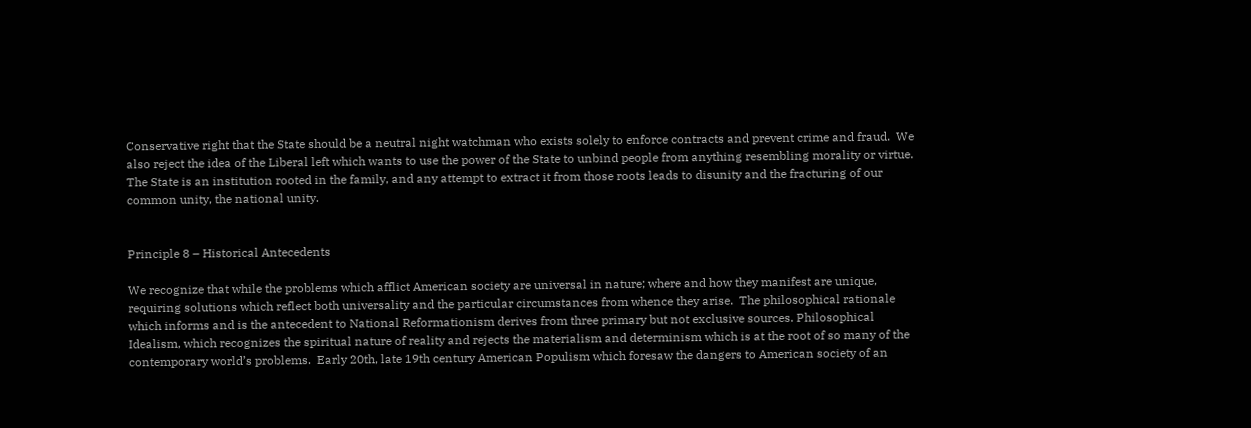Conservative right that the State should be a neutral night watchman who exists solely to enforce contracts and prevent crime and fraud.  We also reject the idea of the Liberal left which wants to use the power of the State to unbind people from anything resembling morality or virtue. The State is an institution rooted in the family, and any attempt to extract it from those roots leads to disunity and the fracturing of our common unity, the national unity.


Principle 8 – Historical Antecedents

We recognize that while the problems which afflict American society are universal in nature; where and how they manifest are unique, requiring solutions which reflect both universality and the particular circumstances from whence they arise.  The philosophical rationale which informs and is the antecedent to National Reformationism derives from three primary but not exclusive sources. Philosophical Idealism, which recognizes the spiritual nature of reality and rejects the materialism and determinism which is at the root of so many of the contemporary world’s problems.  Early 20th, late 19th century American Populism which foresaw the dangers to American society of an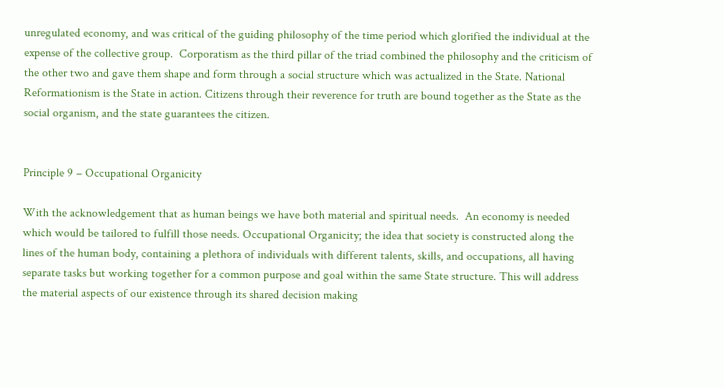unregulated economy, and was critical of the guiding philosophy of the time period which glorified the individual at the expense of the collective group.  Corporatism as the third pillar of the triad combined the philosophy and the criticism of the other two and gave them shape and form through a social structure which was actualized in the State. National Reformationism is the State in action. Citizens through their reverence for truth are bound together as the State as the social organism, and the state guarantees the citizen.


Principle 9 – Occupational Organicity

With the acknowledgement that as human beings we have both material and spiritual needs.  An economy is needed which would be tailored to fulfill those needs. Occupational Organicity; the idea that society is constructed along the lines of the human body, containing a plethora of individuals with different talents, skills, and occupations, all having separate tasks but working together for a common purpose and goal within the same State structure. This will address the material aspects of our existence through its shared decision making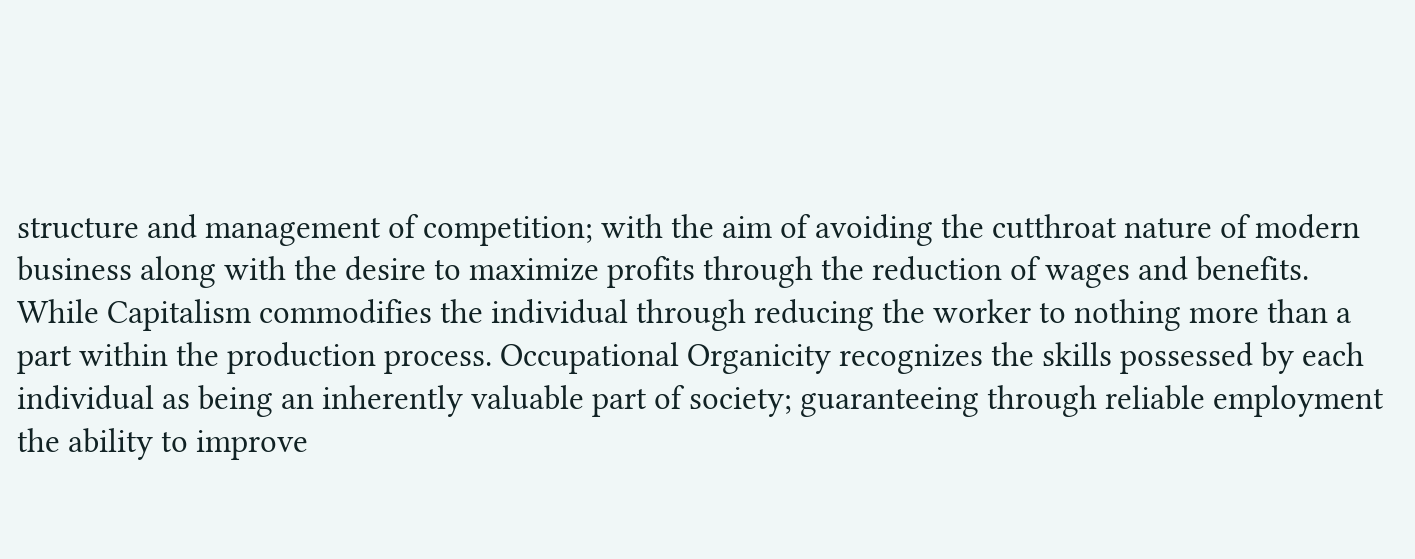structure and management of competition; with the aim of avoiding the cutthroat nature of modern business along with the desire to maximize profits through the reduction of wages and benefits.  While Capitalism commodifies the individual through reducing the worker to nothing more than a part within the production process. Occupational Organicity recognizes the skills possessed by each individual as being an inherently valuable part of society; guaranteeing through reliable employment the ability to improve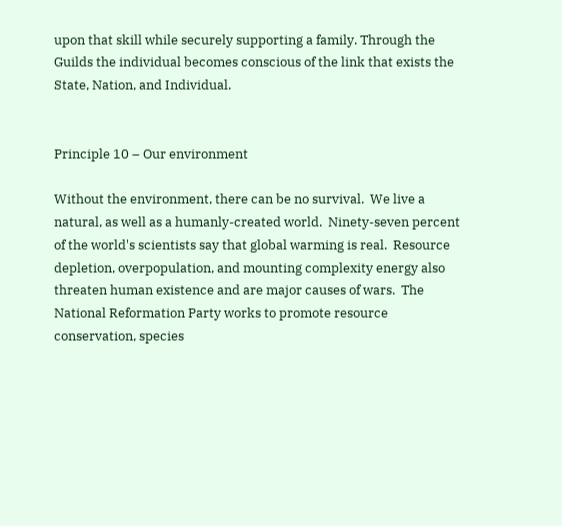upon that skill while securely supporting a family. Through the Guilds the individual becomes conscious of the link that exists the State, Nation, and Individual.


Principle 10 – Our environment

Without the environment, there can be no survival.  We live a natural, as well as a humanly-created world.  Ninety-seven percent of the world's scientists say that global warming is real.  Resource depletion, overpopulation, and mounting complexity energy also threaten human existence and are major causes of wars.  The National Reformation Party works to promote resource conservation, species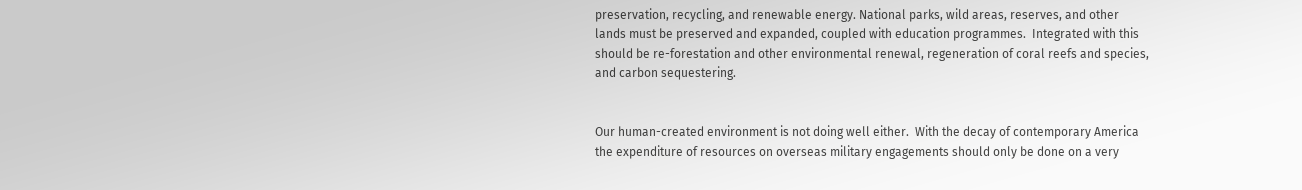preservation, recycling, and renewable energy. National parks, wild areas, reserves, and other lands must be preserved and expanded, coupled with education programmes.  Integrated with this should be re-forestation and other environmental renewal, regeneration of coral reefs and species, and carbon sequestering.


Our human-created environment is not doing well either.  With the decay of contemporary America the expenditure of resources on overseas military engagements should only be done on a very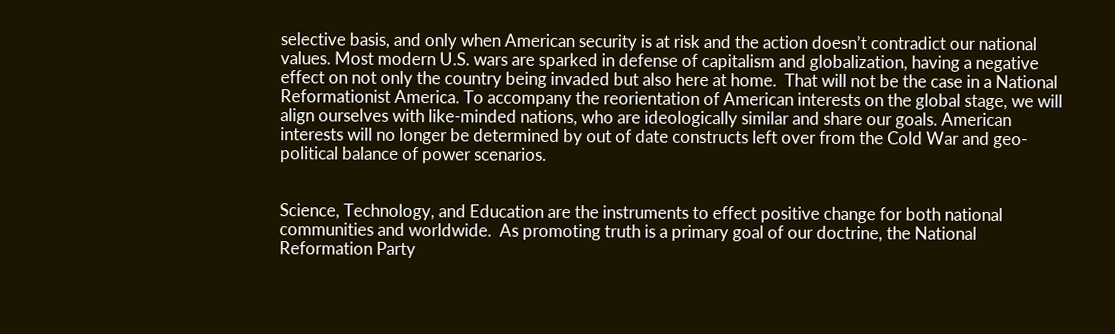selective basis, and only when American security is at risk and the action doesn’t contradict our national values. Most modern U.S. wars are sparked in defense of capitalism and globalization, having a negative effect on not only the country being invaded but also here at home.  That will not be the case in a National Reformationist America. To accompany the reorientation of American interests on the global stage, we will align ourselves with like-minded nations, who are ideologically similar and share our goals. American interests will no longer be determined by out of date constructs left over from the Cold War and geo-political balance of power scenarios.


Science, Technology, and Education are the instruments to effect positive change for both national communities and worldwide.  As promoting truth is a primary goal of our doctrine, the National Reformation Party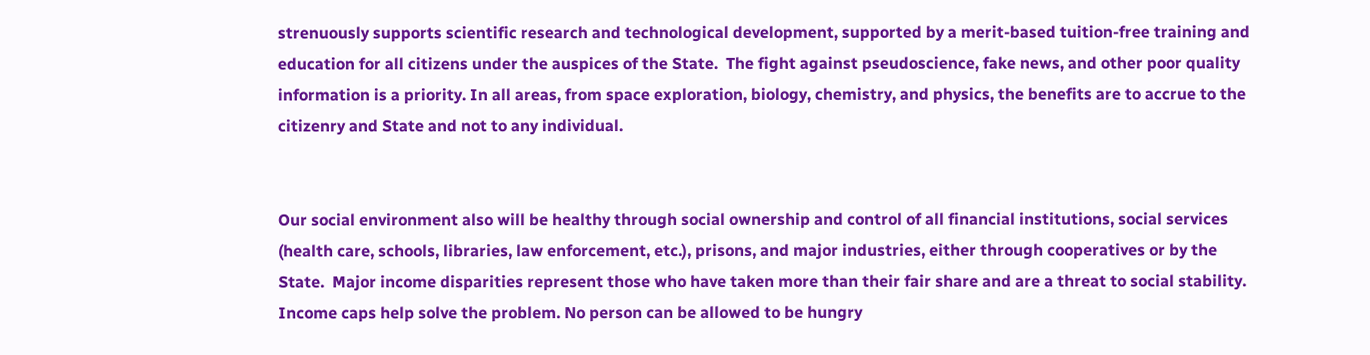strenuously supports scientific research and technological development, supported by a merit-based tuition-free training and education for all citizens under the auspices of the State.  The fight against pseudoscience, fake news, and other poor quality information is a priority. In all areas, from space exploration, biology, chemistry, and physics, the benefits are to accrue to the citizenry and State and not to any individual.


Our social environment also will be healthy through social ownership and control of all financial institutions, social services (health care, schools, libraries, law enforcement, etc.), prisons, and major industries, either through cooperatives or by the State.  Major income disparities represent those who have taken more than their fair share and are a threat to social stability. Income caps help solve the problem. No person can be allowed to be hungry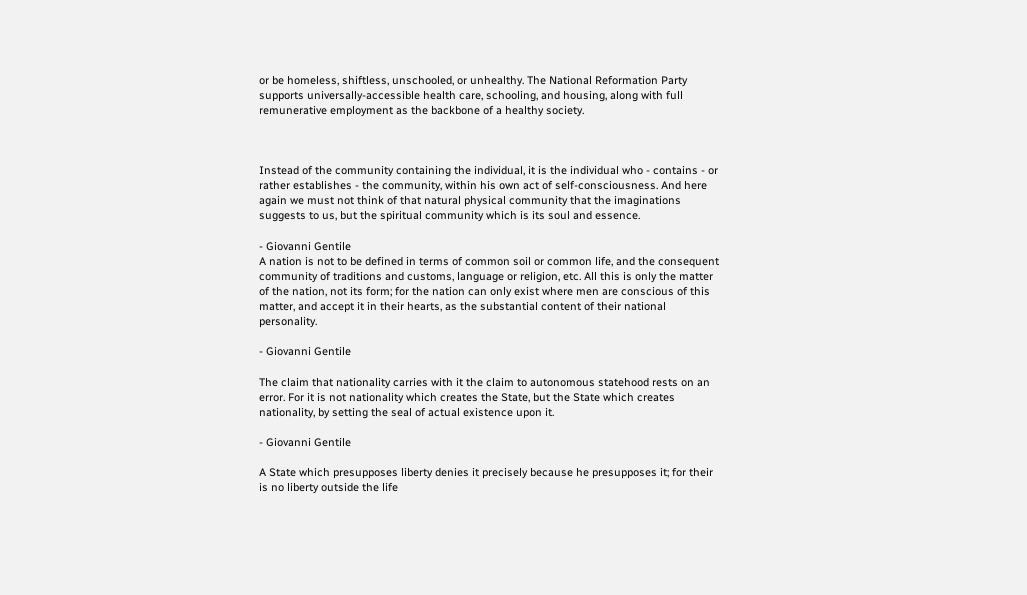or be homeless, shiftless, unschooled, or unhealthy. The National Reformation Party supports universally-accessible health care, schooling, and housing, along with full remunerative employment as the backbone of a healthy society.



Instead of the community containing the individual, it is the individual who - contains - or rather establishes - the community, within his own act of self-consciousness. And here again we must not think of that natural physical community that the imaginations suggests to us, but the spiritual community which is its soul and essence.

- Giovanni Gentile
A nation is not to be defined in terms of common soil or common life, and the consequent community of traditions and customs, language or religion, etc. All this is only the matter of the nation, not its form; for the nation can only exist where men are conscious of this matter, and accept it in their hearts, as the substantial content of their national personality.

- Giovanni Gentile

The claim that nationality carries with it the claim to autonomous statehood rests on an error. For it is not nationality which creates the State, but the State which creates nationality, by setting the seal of actual existence upon it.

- Giovanni Gentile

A State which presupposes liberty denies it precisely because he presupposes it; for their is no liberty outside the life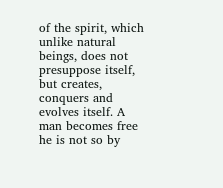of the spirit, which unlike natural beings, does not presuppose itself, but creates, conquers and evolves itself. A man becomes free he is not so by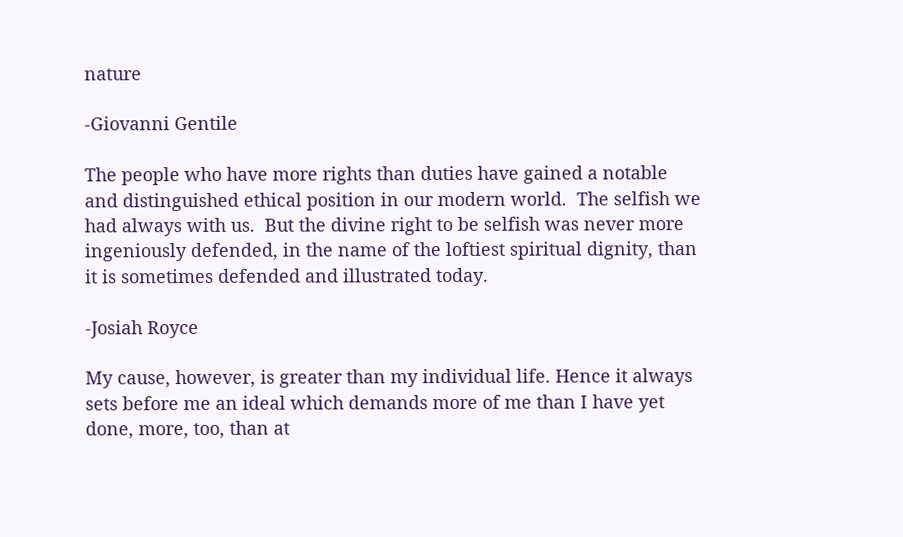nature

-Giovanni Gentile

The people who have more rights than duties have gained a notable and distinguished ethical position in our modern world.  The selfish we had always with us.  But the divine right to be selfish was never more ingeniously defended, in the name of the loftiest spiritual dignity, than it is sometimes defended and illustrated today.

-Josiah Royce

My cause, however, is greater than my individual life. Hence it always sets before me an ideal which demands more of me than I have yet done, more, too, than at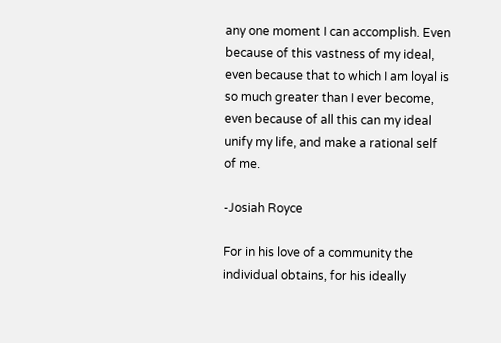any one moment I can accomplish. Even because of this vastness of my ideal, even because that to which I am loyal is so much greater than I ever become, even because of all this can my ideal unify my life, and make a rational self of me.

-Josiah Royce

For in his love of a community the individual obtains, for his ideally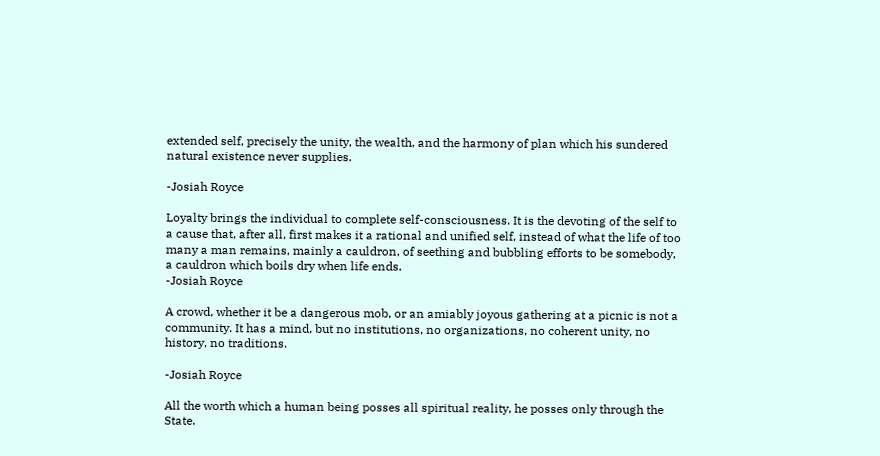extended self, precisely the unity, the wealth, and the harmony of plan which his sundered natural existence never supplies.

-Josiah Royce

Loyalty brings the individual to complete self-consciousness. It is the devoting of the self to a cause that, after all, first makes it a rational and unified self, instead of what the life of too many a man remains, mainly a cauldron, of seething and bubbling efforts to be somebody, a cauldron which boils dry when life ends.
-Josiah Royce

A crowd, whether it be a dangerous mob, or an amiably joyous gathering at a picnic is not a community. It has a mind, but no institutions, no organizations, no coherent unity, no history, no traditions.

-Josiah Royce

All the worth which a human being posses all spiritual reality, he posses only through the State.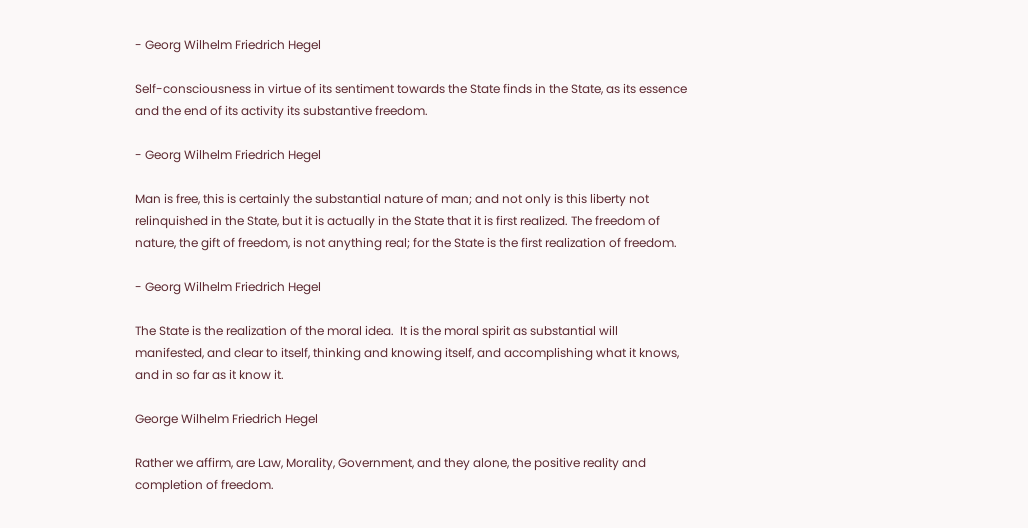- Georg Wilhelm Friedrich Hegel

Self-consciousness in virtue of its sentiment towards the State finds in the State, as its essence and the end of its activity its substantive freedom.

- Georg Wilhelm Friedrich Hegel

Man is free, this is certainly the substantial nature of man; and not only is this liberty not relinquished in the State, but it is actually in the State that it is first realized. The freedom of nature, the gift of freedom, is not anything real; for the State is the first realization of freedom.

- Georg Wilhelm Friedrich Hegel

The State is the realization of the moral idea.  It is the moral spirit as substantial will manifested, and clear to itself, thinking and knowing itself, and accomplishing what it knows, and in so far as it know it.

George Wilhelm Friedrich Hegel

Rather we affirm, are Law, Morality, Government, and they alone, the positive reality and completion of freedom.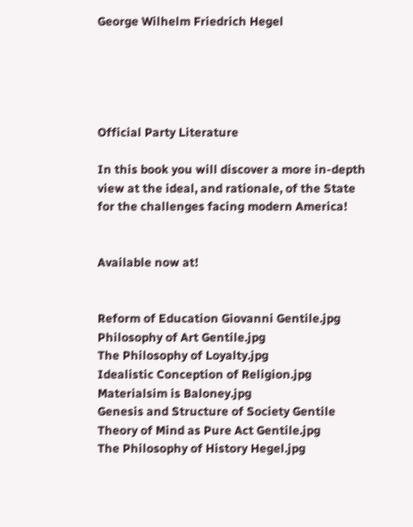George Wilhelm Friedrich Hegel





Official Party Literature

In this book you will discover a more in-depth view at the ideal, and rationale, of the State for the challenges facing modern America!


Available now at!


Reform of Education Giovanni Gentile.jpg
Philosophy of Art Gentile.jpg
The Philosophy of Loyalty.jpg
Idealistic Conception of Religion.jpg
Materialsim is Baloney.jpg
Genesis and Structure of Society Gentile
Theory of Mind as Pure Act Gentile.jpg
The Philosophy of History Hegel.jpg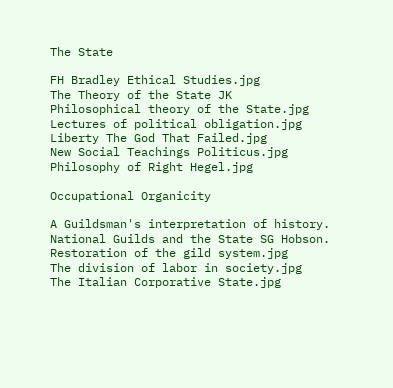The State

FH Bradley Ethical Studies.jpg
The Theory of the State JK
Philosophical theory of the State.jpg
Lectures of political obligation.jpg
Liberty The God That Failed.jpg
New Social Teachings Politicus.jpg
Philosophy of Right Hegel.jpg

Occupational Organicity

A Guildsman's interpretation of history.
National Guilds and the State SG Hobson.
Restoration of the gild system.jpg
The division of labor in society.jpg
The Italian Corporative State.jpg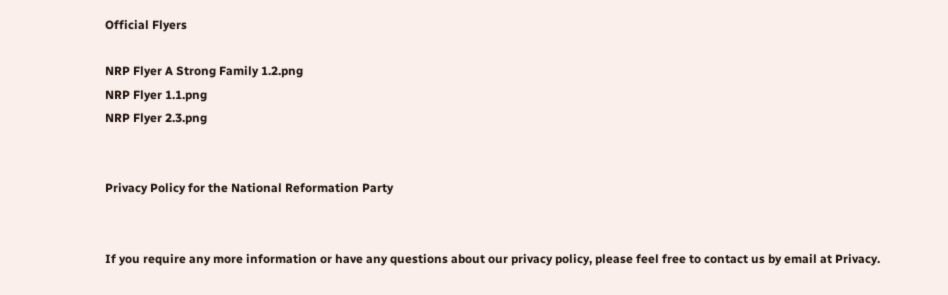Official Flyers

NRP Flyer A Strong Family 1.2.png
NRP Flyer 1.1.png
NRP Flyer 2.3.png


Privacy Policy for the National Reformation Party


If you require any more information or have any questions about our privacy policy, please feel free to contact us by email at Privacy.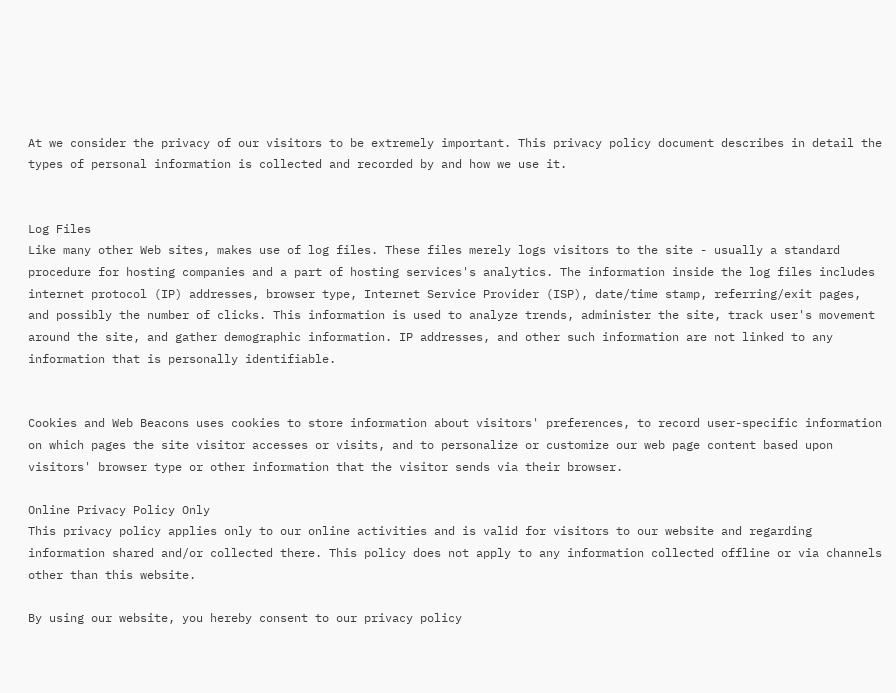At we consider the privacy of our visitors to be extremely important. This privacy policy document describes in detail the types of personal information is collected and recorded by and how we use it.


Log Files
Like many other Web sites, makes use of log files. These files merely logs visitors to the site - usually a standard procedure for hosting companies and a part of hosting services's analytics. The information inside the log files includes internet protocol (IP) addresses, browser type, Internet Service Provider (ISP), date/time stamp, referring/exit pages, and possibly the number of clicks. This information is used to analyze trends, administer the site, track user's movement around the site, and gather demographic information. IP addresses, and other such information are not linked to any information that is personally identifiable.


Cookies and Web Beacons uses cookies to store information about visitors' preferences, to record user-specific information on which pages the site visitor accesses or visits, and to personalize or customize our web page content based upon visitors' browser type or other information that the visitor sends via their browser.

Online Privacy Policy Only
This privacy policy applies only to our online activities and is valid for visitors to our website and regarding information shared and/or collected there. This policy does not apply to any information collected offline or via channels other than this website.

By using our website, you hereby consent to our privacy policy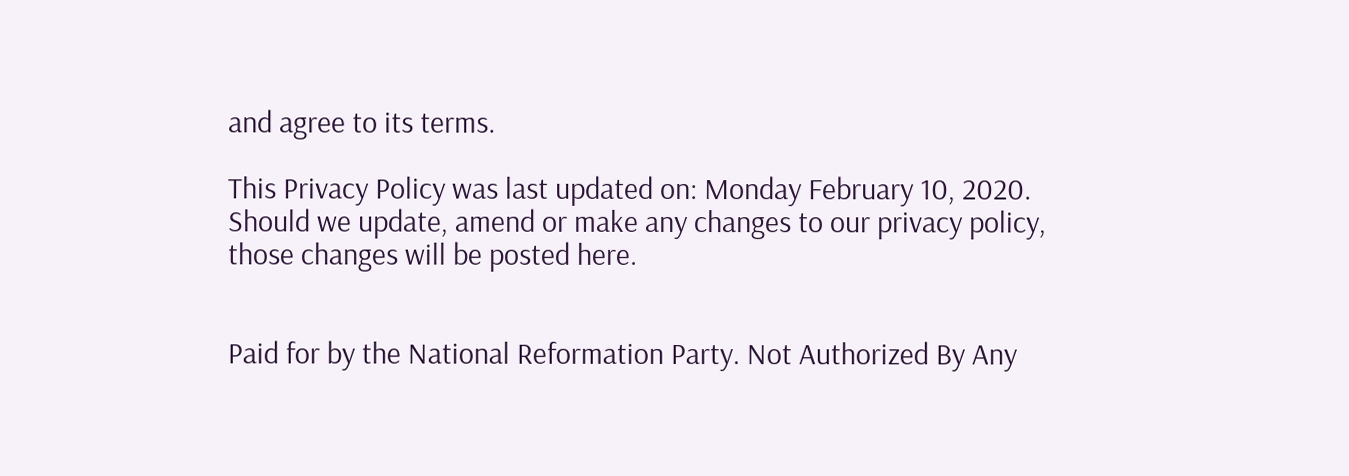and agree to its terms.

This Privacy Policy was last updated on: Monday February 10, 2020.
Should we update, amend or make any changes to our privacy policy, those changes will be posted here.


Paid for by the National Reformation Party. Not Authorized By Any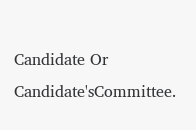Candidate Or Candidate'sCommittee.